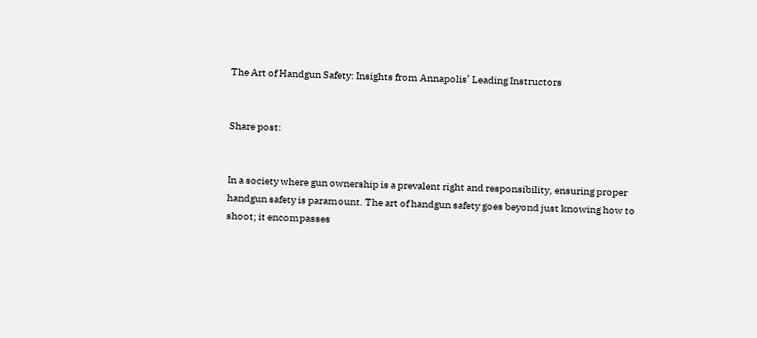The Art of Handgun Safety: Insights from Annapolis’ Leading Instructors


Share post:


In a society where gun ownership is a prevalent right and responsibility, ensuring proper handgun safety is paramount. The art of handgun safety goes beyond just knowing how to shoot; it encompasses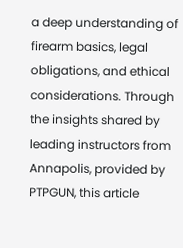a deep understanding of firearm basics, legal obligations, and ethical considerations. Through the insights shared by leading instructors from Annapolis, provided by PTPGUN, this article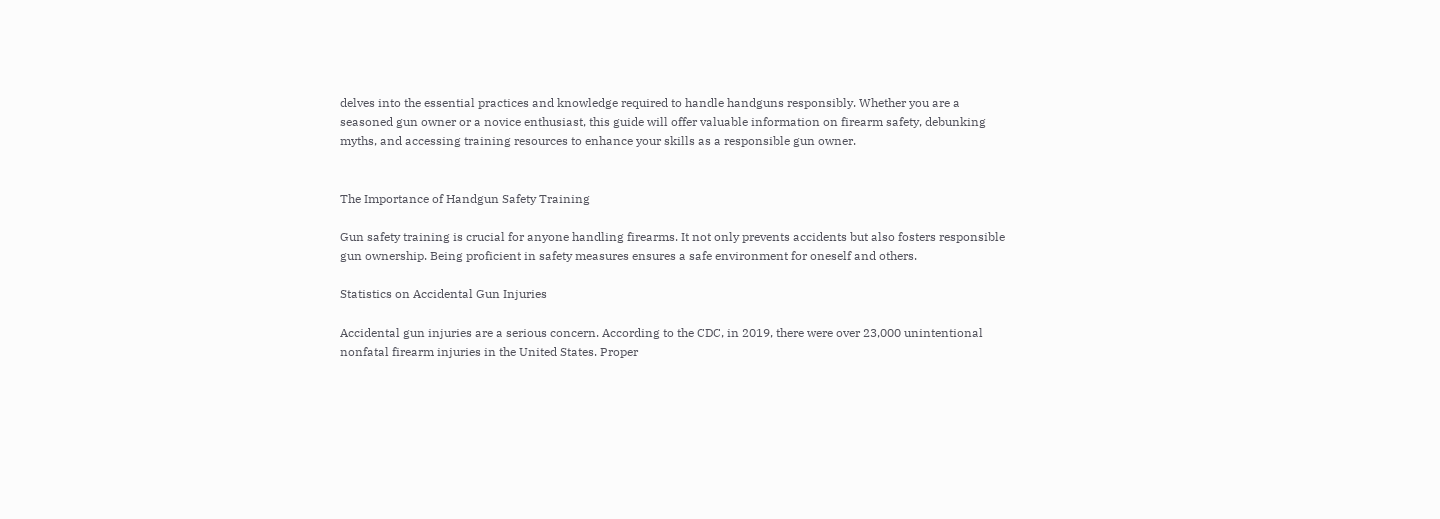delves into the essential practices and knowledge required to handle handguns responsibly. Whether you are a seasoned gun owner or a novice enthusiast, this guide will offer valuable information on firearm safety, debunking myths, and accessing training resources to enhance your skills as a responsible gun owner.


The Importance of Handgun Safety Training

Gun safety training is crucial for anyone handling firearms. It not only prevents accidents but also fosters responsible gun ownership. Being proficient in safety measures ensures a safe environment for oneself and others.

Statistics on Accidental Gun Injuries

Accidental gun injuries are a serious concern. According to the CDC, in 2019, there were over 23,000 unintentional nonfatal firearm injuries in the United States. Proper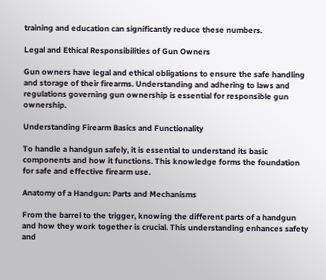training and education can significantly reduce these numbers.

Legal and Ethical Responsibilities of Gun Owners

Gun owners have legal and ethical obligations to ensure the safe handling and storage of their firearms. Understanding and adhering to laws and regulations governing gun ownership is essential for responsible gun ownership.

Understanding Firearm Basics and Functionality

To handle a handgun safely, it is essential to understand its basic components and how it functions. This knowledge forms the foundation for safe and effective firearm use.

Anatomy of a Handgun: Parts and Mechanisms

From the barrel to the trigger, knowing the different parts of a handgun and how they work together is crucial. This understanding enhances safety and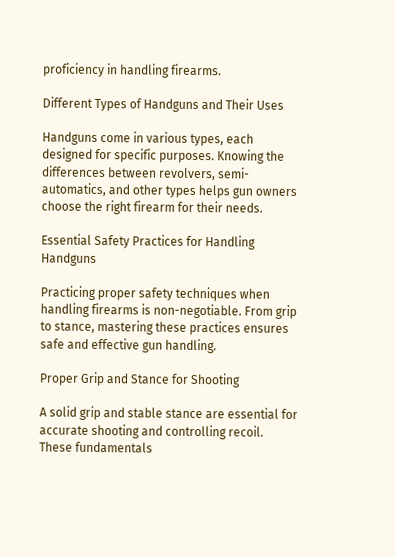proficiency in handling firearms.

Different Types of Handguns and Their Uses

Handguns come in various types, each designed for specific purposes. Knowing the differences between revolvers, semi-automatics, and other types helps gun owners choose the right firearm for their needs.

Essential Safety Practices for Handling Handguns

Practicing proper safety techniques when handling firearms is non-negotiable. From grip to stance, mastering these practices ensures safe and effective gun handling.

Proper Grip and Stance for Shooting

A solid grip and stable stance are essential for accurate shooting and controlling recoil. These fundamentals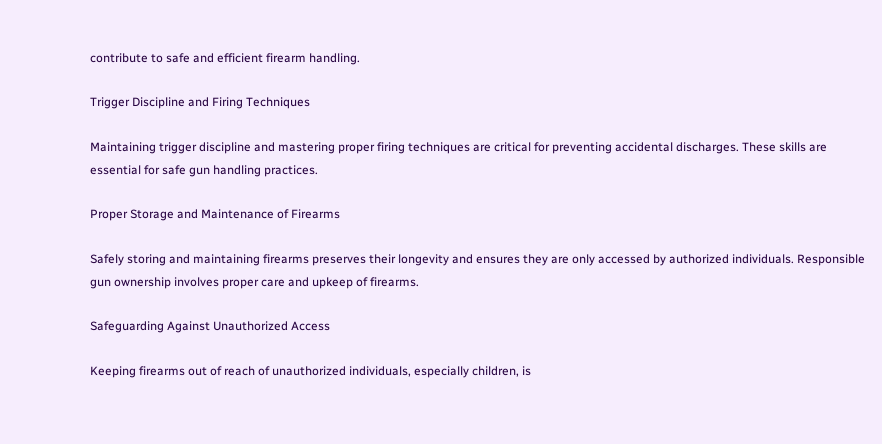contribute to safe and efficient firearm handling.

Trigger Discipline and Firing Techniques

Maintaining trigger discipline and mastering proper firing techniques are critical for preventing accidental discharges. These skills are essential for safe gun handling practices.

Proper Storage and Maintenance of Firearms

Safely storing and maintaining firearms preserves their longevity and ensures they are only accessed by authorized individuals. Responsible gun ownership involves proper care and upkeep of firearms.

Safeguarding Against Unauthorized Access

Keeping firearms out of reach of unauthorized individuals, especially children, is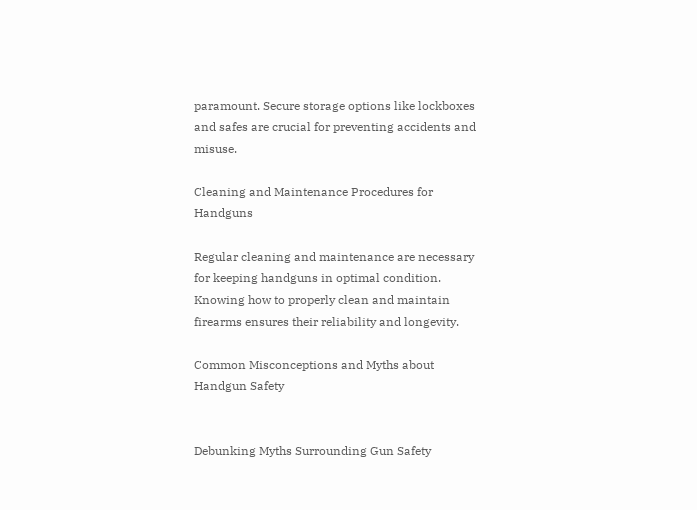paramount. Secure storage options like lockboxes and safes are crucial for preventing accidents and misuse.

Cleaning and Maintenance Procedures for Handguns

Regular cleaning and maintenance are necessary for keeping handguns in optimal condition. Knowing how to properly clean and maintain firearms ensures their reliability and longevity.

Common Misconceptions and Myths about Handgun Safety


Debunking Myths Surrounding Gun Safety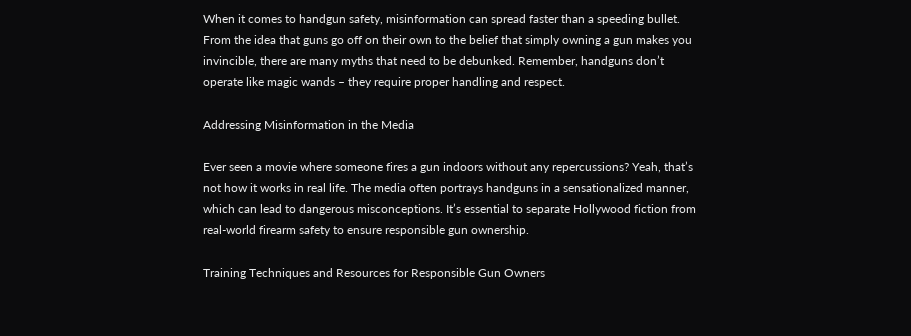When it comes to handgun safety, misinformation can spread faster than a speeding bullet. From the idea that guns go off on their own to the belief that simply owning a gun makes you invincible, there are many myths that need to be debunked. Remember, handguns don’t operate like magic wands – they require proper handling and respect.

Addressing Misinformation in the Media

Ever seen a movie where someone fires a gun indoors without any repercussions? Yeah, that’s not how it works in real life. The media often portrays handguns in a sensationalized manner, which can lead to dangerous misconceptions. It’s essential to separate Hollywood fiction from real-world firearm safety to ensure responsible gun ownership.

Training Techniques and Resources for Responsible Gun Owners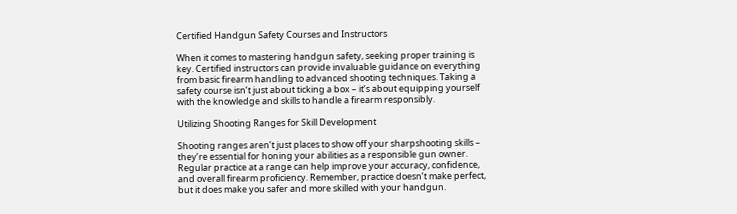Certified Handgun Safety Courses and Instructors

When it comes to mastering handgun safety, seeking proper training is key. Certified instructors can provide invaluable guidance on everything from basic firearm handling to advanced shooting techniques. Taking a safety course isn’t just about ticking a box – it’s about equipping yourself with the knowledge and skills to handle a firearm responsibly.

Utilizing Shooting Ranges for Skill Development

Shooting ranges aren’t just places to show off your sharpshooting skills – they’re essential for honing your abilities as a responsible gun owner. Regular practice at a range can help improve your accuracy, confidence, and overall firearm proficiency. Remember, practice doesn’t make perfect, but it does make you safer and more skilled with your handgun.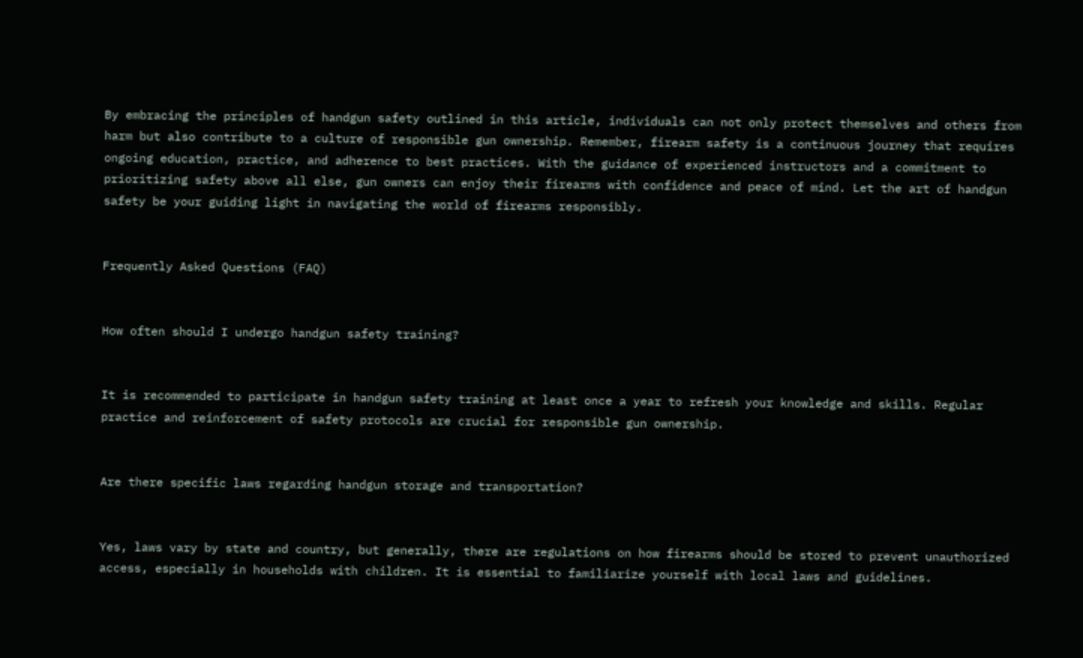By embracing the principles of handgun safety outlined in this article, individuals can not only protect themselves and others from harm but also contribute to a culture of responsible gun ownership. Remember, firearm safety is a continuous journey that requires ongoing education, practice, and adherence to best practices. With the guidance of experienced instructors and a commitment to prioritizing safety above all else, gun owners can enjoy their firearms with confidence and peace of mind. Let the art of handgun safety be your guiding light in navigating the world of firearms responsibly.


Frequently Asked Questions (FAQ)


How often should I undergo handgun safety training?


It is recommended to participate in handgun safety training at least once a year to refresh your knowledge and skills. Regular practice and reinforcement of safety protocols are crucial for responsible gun ownership.


Are there specific laws regarding handgun storage and transportation?


Yes, laws vary by state and country, but generally, there are regulations on how firearms should be stored to prevent unauthorized access, especially in households with children. It is essential to familiarize yourself with local laws and guidelines.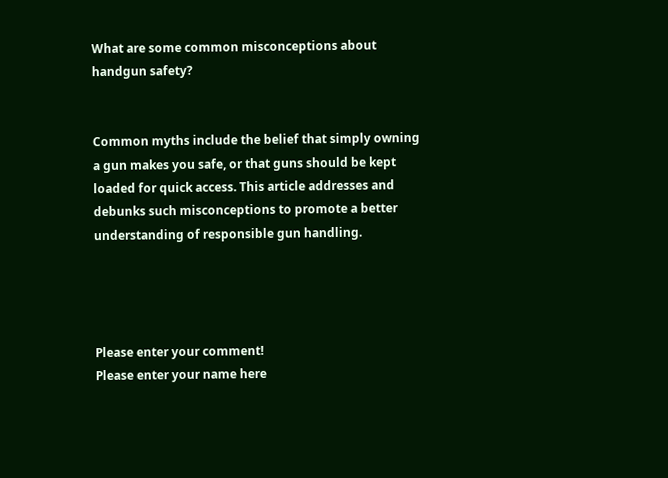What are some common misconceptions about handgun safety?


Common myths include the belief that simply owning a gun makes you safe, or that guns should be kept loaded for quick access. This article addresses and debunks such misconceptions to promote a better understanding of responsible gun handling.




Please enter your comment!
Please enter your name here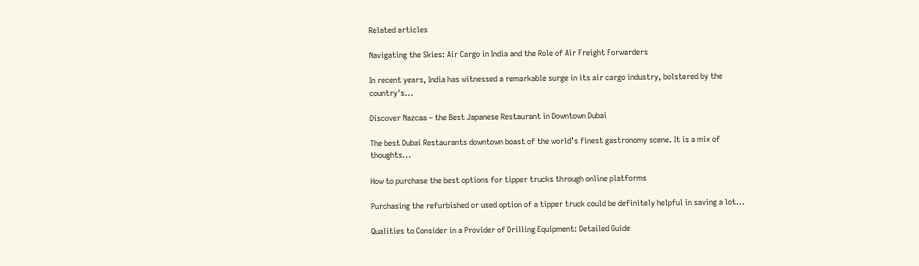Related articles

Navigating the Skies: Air Cargo in India and the Role of Air Freight Forwarders

In recent years, India has witnessed a remarkable surge in its air cargo industry, bolstered by the country's...

Discover Nazcaa – the Best Japanese Restaurant in Downtown Dubai

The best Dubai Restaurants downtown boast of the world’s finest gastronomy scene. It is a mix of thoughts...

How to purchase the best options for tipper trucks through online platforms

Purchasing the refurbished or used option of a tipper truck could be definitely helpful in saving a lot...

Qualities to Consider in a Provider of Drilling Equipment: Detailed Guide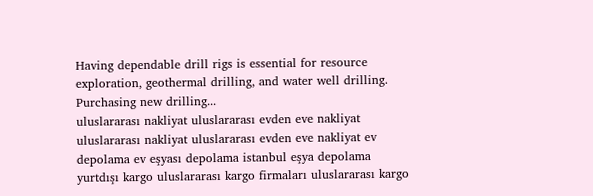Having dependable drill rigs is essential for resource exploration, geothermal drilling, and water well drilling. Purchasing new drilling...
uluslararası nakliyat uluslararası evden eve nakliyat uluslararası nakliyat uluslararası evden eve nakliyat ev depolama ev eşyası depolama istanbul eşya depolama yurtdışı kargo uluslararası kargo firmaları uluslararası kargo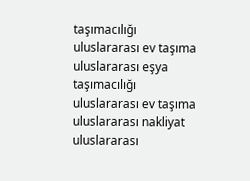taşımacılığı uluslararası ev taşıma uluslararası eşya taşımacılığı uluslararası ev taşıma uluslararası nakliyat uluslararası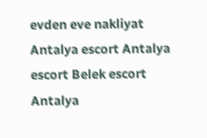evden eve nakliyat
Antalya escort Antalya escort Belek escort
Antalya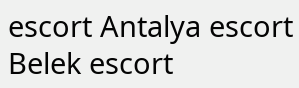escort Antalya escort Belek escort